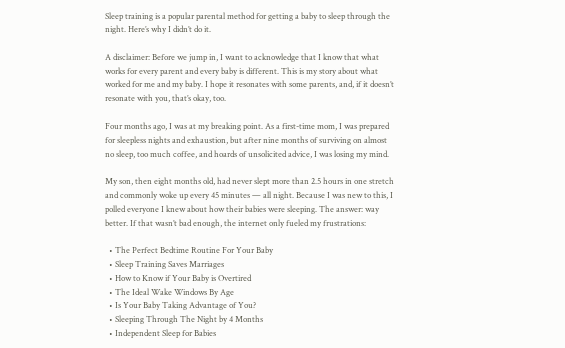Sleep training is a popular parental method for getting a baby to sleep through the night. Here’s why I didn’t do it.

A disclaimer: Before we jump in, I want to acknowledge that I know that what works for every parent and every baby is different. This is my story about what worked for me and my baby. I hope it resonates with some parents, and, if it doesn’t resonate with you, that’s okay, too.

Four months ago, I was at my breaking point. As a first-time mom, I was prepared for sleepless nights and exhaustion, but after nine months of surviving on almost no sleep, too much coffee, and hoards of unsolicited advice, I was losing my mind.

My son, then eight months old, had never slept more than 2.5 hours in one stretch and commonly woke up every 45 minutes — all night. Because I was new to this, I polled everyone I knew about how their babies were sleeping. The answer: way better. If that wasn’t bad enough, the internet only fueled my frustrations:

  • The Perfect Bedtime Routine For Your Baby
  • Sleep Training Saves Marriages
  • How to Know if Your Baby is Overtired
  • The Ideal Wake Windows By Age
  • Is Your Baby Taking Advantage of You?
  • Sleeping Through The Night by 4 Months
  • Independent Sleep for Babies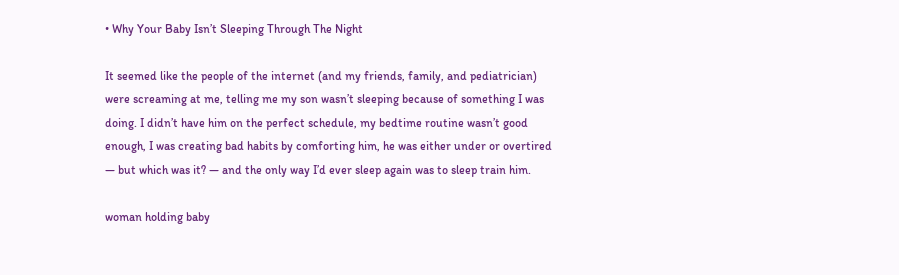• Why Your Baby Isn’t Sleeping Through The Night

It seemed like the people of the internet (and my friends, family, and pediatrician) were screaming at me, telling me my son wasn’t sleeping because of something I was doing. I didn’t have him on the perfect schedule, my bedtime routine wasn’t good enough, I was creating bad habits by comforting him, he was either under or overtired — but which was it? — and the only way I’d ever sleep again was to sleep train him.

woman holding baby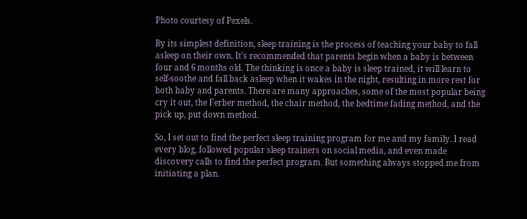Photo courtesy of Pexels.

By its simplest definition, sleep training is the process of teaching your baby to fall asleep on their own. It’s recommended that parents begin when a baby is between four and 6 months old. The thinking is once a baby is sleep trained, it will learn to self-soothe and fall back asleep when it wakes in the night, resulting in more rest for both baby and parents. There are many approaches, some of the most popular being cry it out, the Ferber method, the chair method, the bedtime fading method, and the pick up, put down method.

So, I set out to find the perfect sleep training program for me and my family. I read every blog, followed popular sleep trainers on social media, and even made discovery calls to find the perfect program. But something always stopped me from initiating a plan.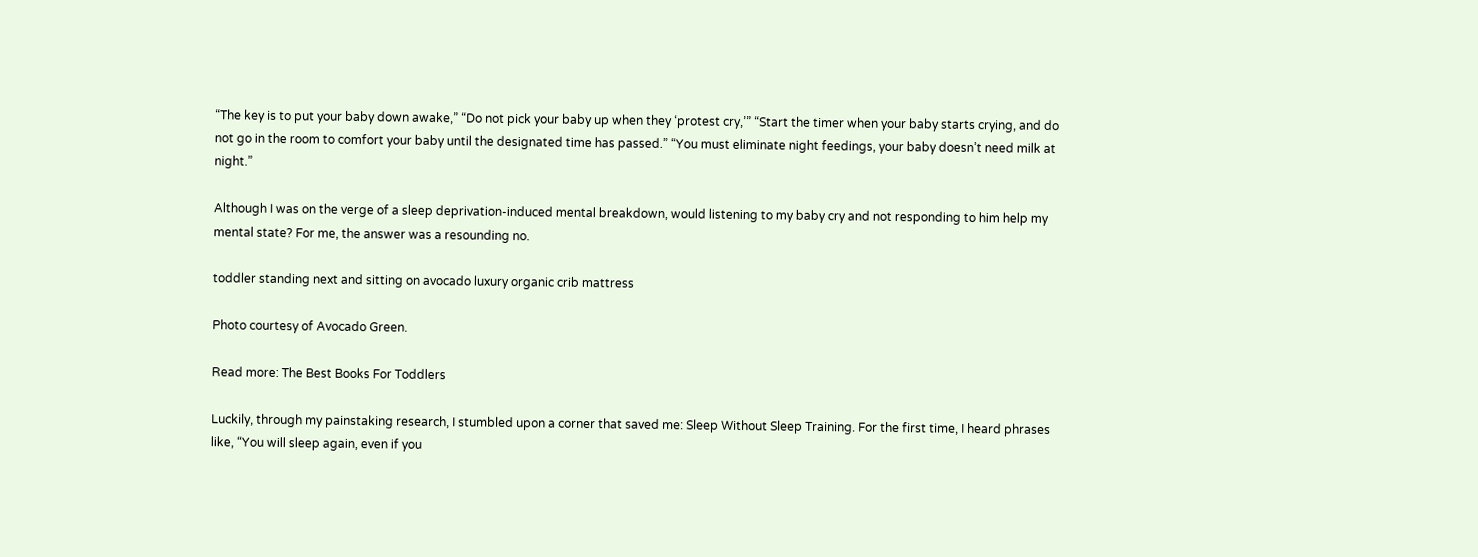“The key is to put your baby down awake,” “Do not pick your baby up when they ‘protest cry,’” “Start the timer when your baby starts crying, and do not go in the room to comfort your baby until the designated time has passed.” “You must eliminate night feedings, your baby doesn’t need milk at night.”

Although I was on the verge of a sleep deprivation-induced mental breakdown, would listening to my baby cry and not responding to him help my mental state? For me, the answer was a resounding no.

toddler standing next and sitting on avocado luxury organic crib mattress

Photo courtesy of Avocado Green.

Read more: The Best Books For Toddlers

Luckily, through my painstaking research, I stumbled upon a corner that saved me: Sleep Without Sleep Training. For the first time, I heard phrases like, “You will sleep again, even if you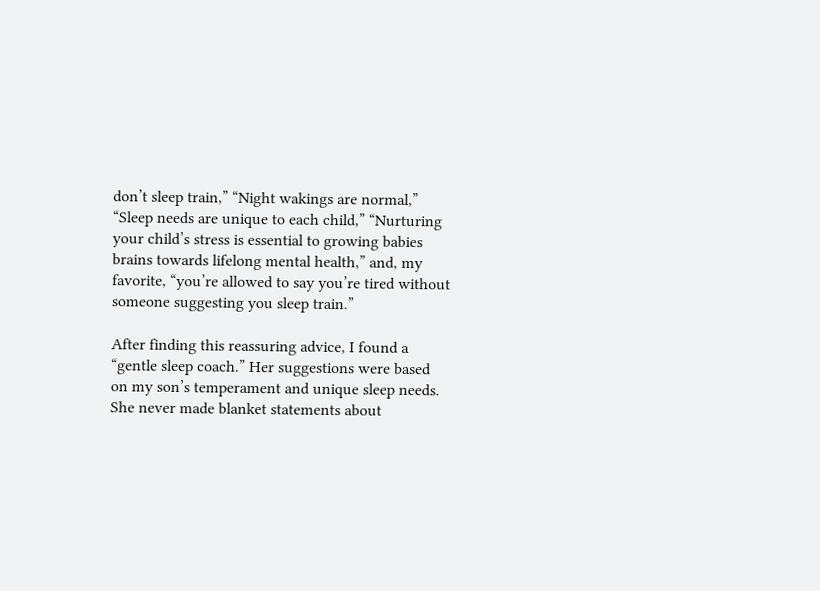don’t sleep train,” “Night wakings are normal,” “Sleep needs are unique to each child,” “Nurturing your child’s stress is essential to growing babies brains towards lifelong mental health,” and, my favorite, “you’re allowed to say you’re tired without someone suggesting you sleep train.”

After finding this reassuring advice, I found a “gentle sleep coach.” Her suggestions were based on my son’s temperament and unique sleep needs. She never made blanket statements about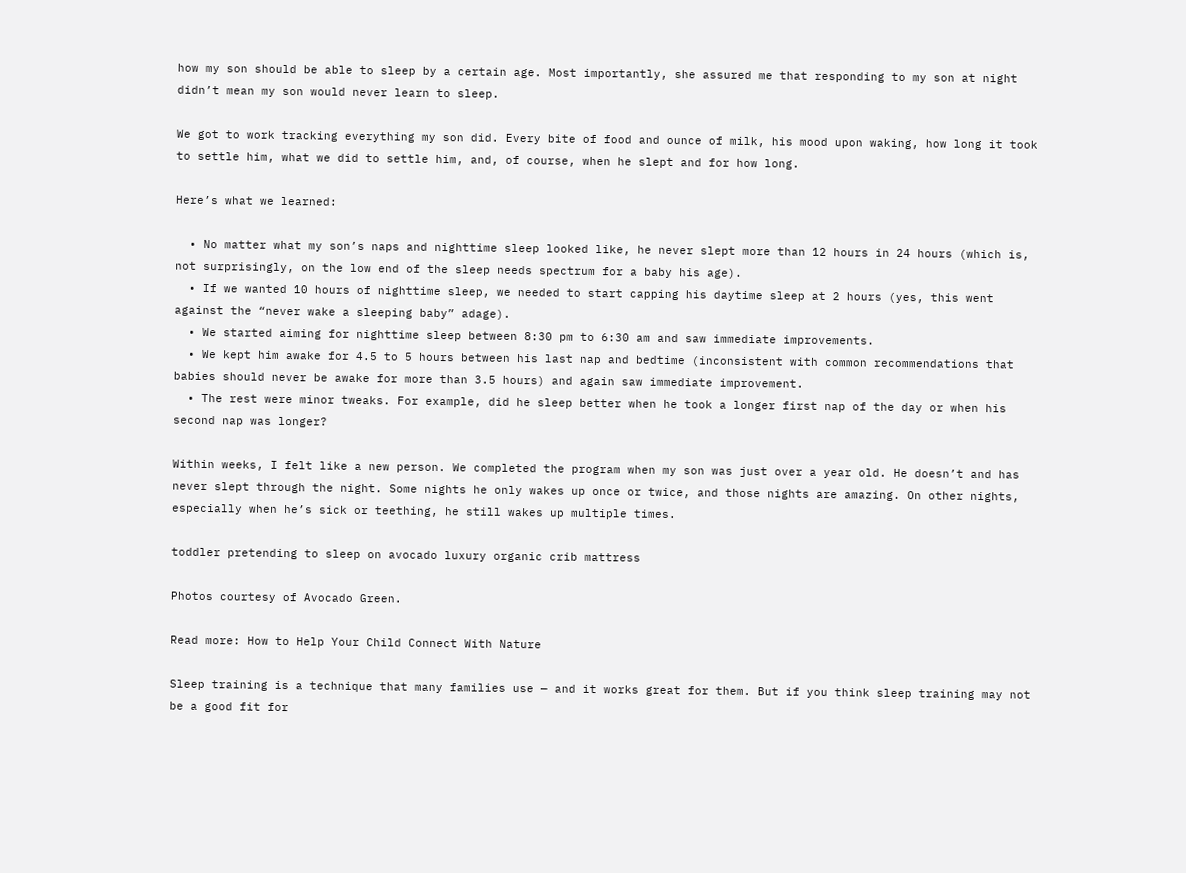how my son should be able to sleep by a certain age. Most importantly, she assured me that responding to my son at night didn’t mean my son would never learn to sleep.

We got to work tracking everything my son did. Every bite of food and ounce of milk, his mood upon waking, how long it took to settle him, what we did to settle him, and, of course, when he slept and for how long.

Here’s what we learned:

  • No matter what my son’s naps and nighttime sleep looked like, he never slept more than 12 hours in 24 hours (which is, not surprisingly, on the low end of the sleep needs spectrum for a baby his age).
  • If we wanted 10 hours of nighttime sleep, we needed to start capping his daytime sleep at 2 hours (yes, this went against the “never wake a sleeping baby” adage).
  • We started aiming for nighttime sleep between 8:30 pm to 6:30 am and saw immediate improvements.
  • We kept him awake for 4.5 to 5 hours between his last nap and bedtime (inconsistent with common recommendations that babies should never be awake for more than 3.5 hours) and again saw immediate improvement.
  • The rest were minor tweaks. For example, did he sleep better when he took a longer first nap of the day or when his second nap was longer?

Within weeks, I felt like a new person. We completed the program when my son was just over a year old. He doesn’t and has never slept through the night. Some nights he only wakes up once or twice, and those nights are amazing. On other nights, especially when he’s sick or teething, he still wakes up multiple times.

toddler pretending to sleep on avocado luxury organic crib mattress

Photos courtesy of Avocado Green.

Read more: How to Help Your Child Connect With Nature

Sleep training is a technique that many families use — and it works great for them. But if you think sleep training may not be a good fit for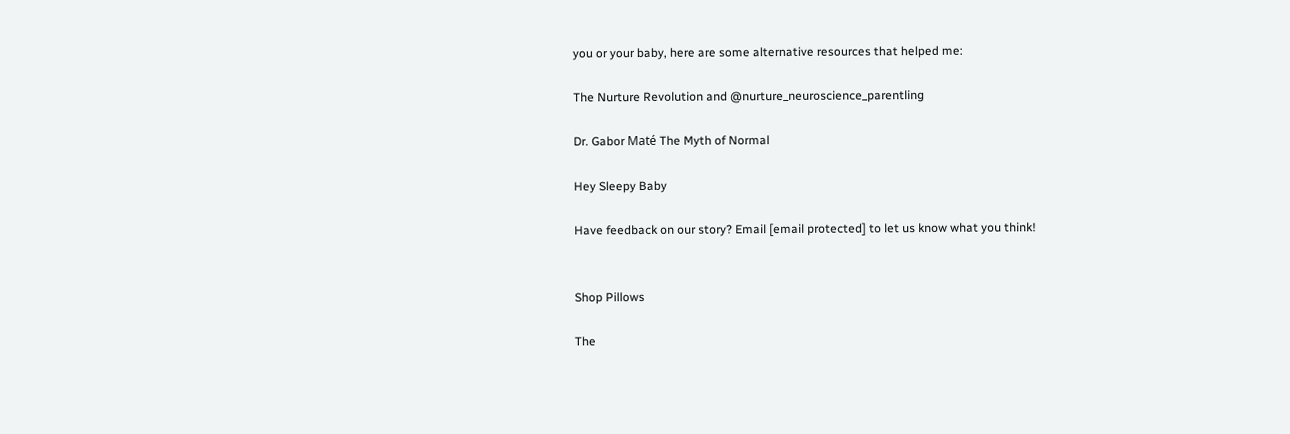you or your baby, here are some alternative resources that helped me:

The Nurture Revolution and @nurture_neuroscience_parentling

Dr. Gabor Maté The Myth of Normal

Hey Sleepy Baby

Have feedback on our story? Email [email protected] to let us know what you think!


Shop Pillows

The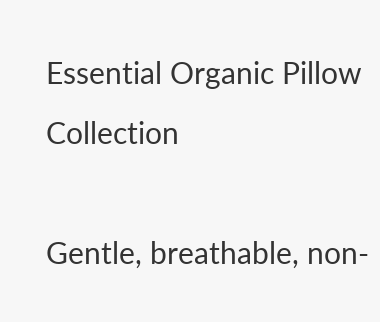Essential Organic Pillow Collection

Gentle, breathable, non-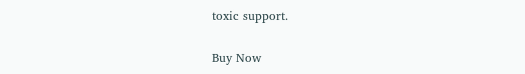toxic support.

Buy Now